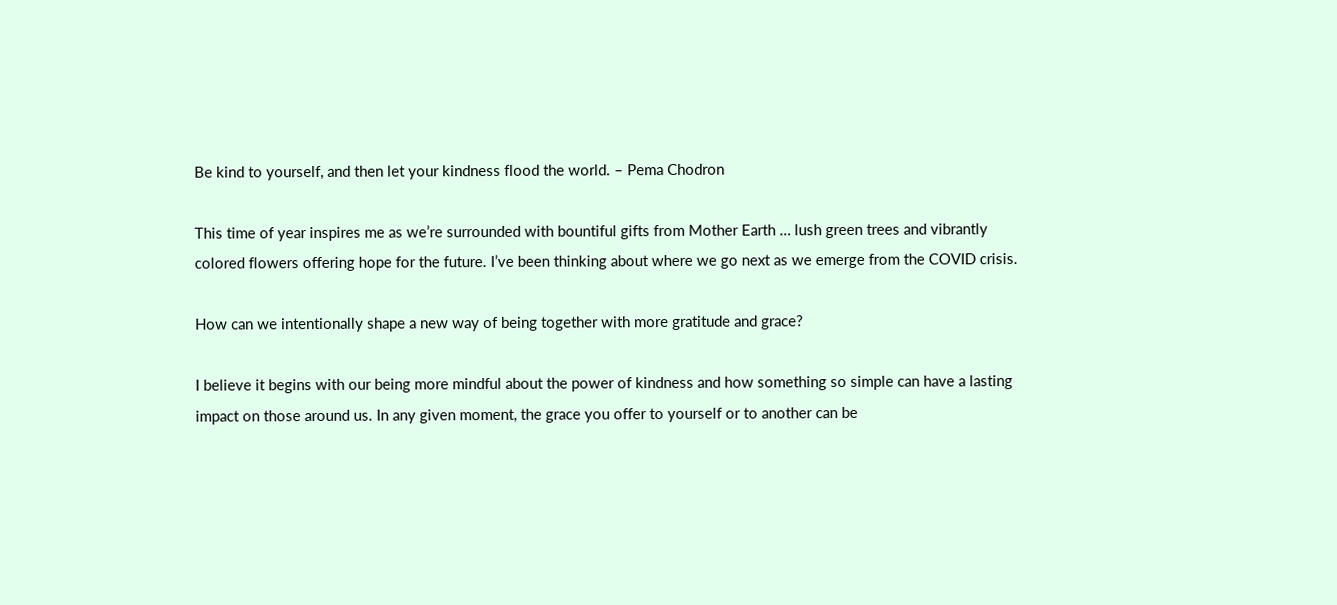Be kind to yourself, and then let your kindness flood the world. – Pema Chodron

This time of year inspires me as we’re surrounded with bountiful gifts from Mother Earth … lush green trees and vibrantly colored flowers offering hope for the future. I’ve been thinking about where we go next as we emerge from the COVID crisis.

How can we intentionally shape a new way of being together with more gratitude and grace?

I believe it begins with our being more mindful about the power of kindness and how something so simple can have a lasting impact on those around us. In any given moment, the grace you offer to yourself or to another can be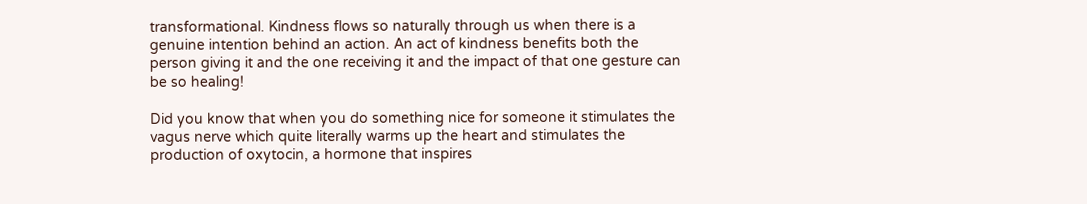transformational. Kindness flows so naturally through us when there is a genuine intention behind an action. An act of kindness benefits both the person giving it and the one receiving it and the impact of that one gesture can be so healing!

Did you know that when you do something nice for someone it stimulates the vagus nerve which quite literally warms up the heart and stimulates the production of oxytocin, a hormone that inspires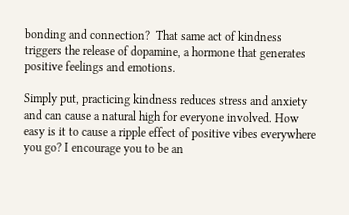bonding and connection?  That same act of kindness triggers the release of dopamine, a hormone that generates positive feelings and emotions.

Simply put, practicing kindness reduces stress and anxiety and can cause a natural high for everyone involved. How easy is it to cause a ripple effect of positive vibes everywhere you go? I encourage you to be an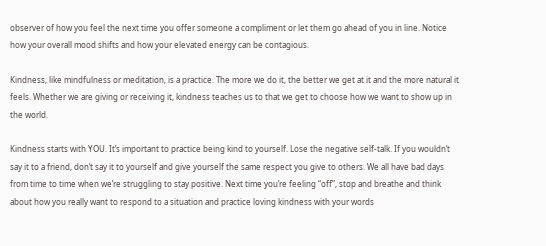observer of how you feel the next time you offer someone a compliment or let them go ahead of you in line. Notice how your overall mood shifts and how your elevated energy can be contagious.

Kindness, like mindfulness or meditation, is a practice. The more we do it, the better we get at it and the more natural it feels. Whether we are giving or receiving it, kindness teaches us to that we get to choose how we want to show up in the world.

Kindness starts with YOU. It’s important to practice being kind to yourself. Lose the negative self-talk. If you wouldn’t say it to a friend, don’t say it to yourself and give yourself the same respect you give to others. We all have bad days from time to time when we’re struggling to stay positive. Next time you’re feeling “off”, stop and breathe and think about how you really want to respond to a situation and practice loving kindness with your words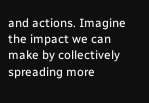and actions. Imagine the impact we can make by collectively spreading more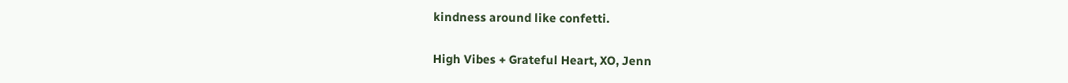kindness around like confetti.

High Vibes + Grateful Heart, XO, Jenn